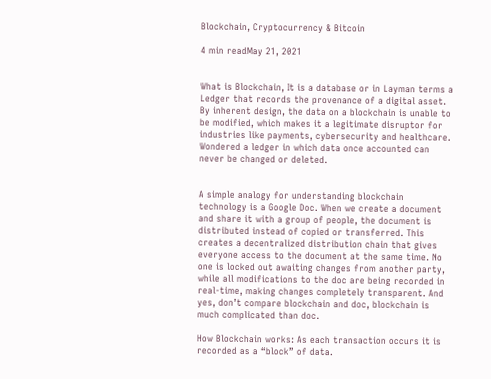Blockchain, Cryptocurrency & Bitcoin

4 min readMay 21, 2021


What is Blockchain, It is a database or in Layman terms a Ledger that records the provenance of a digital asset. By inherent design, the data on a blockchain is unable to be modified, which makes it a legitimate disruptor for industries like payments, cybersecurity and healthcare. Wondered a ledger in which data once accounted can never be changed or deleted.


A simple analogy for understanding blockchain technology is a Google Doc. When we create a document and share it with a group of people, the document is distributed instead of copied or transferred. This creates a decentralized distribution chain that gives everyone access to the document at the same time. No one is locked out awaiting changes from another party, while all modifications to the doc are being recorded in real-time, making changes completely transparent. And yes, don’t compare blockchain and doc, blockchain is much complicated than doc.

How Blockchain works: As each transaction occurs it is recorded as a “block” of data.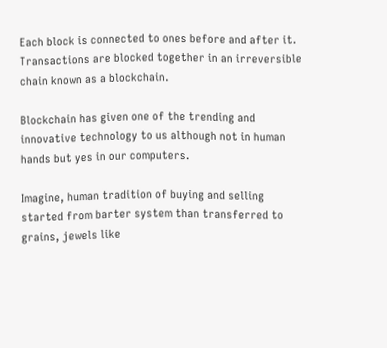Each block is connected to ones before and after it. Transactions are blocked together in an irreversible chain known as a blockchain.

Blockchain has given one of the trending and innovative technology to us although not in human hands but yes in our computers.

Imagine, human tradition of buying and selling started from barter system than transferred to grains, jewels like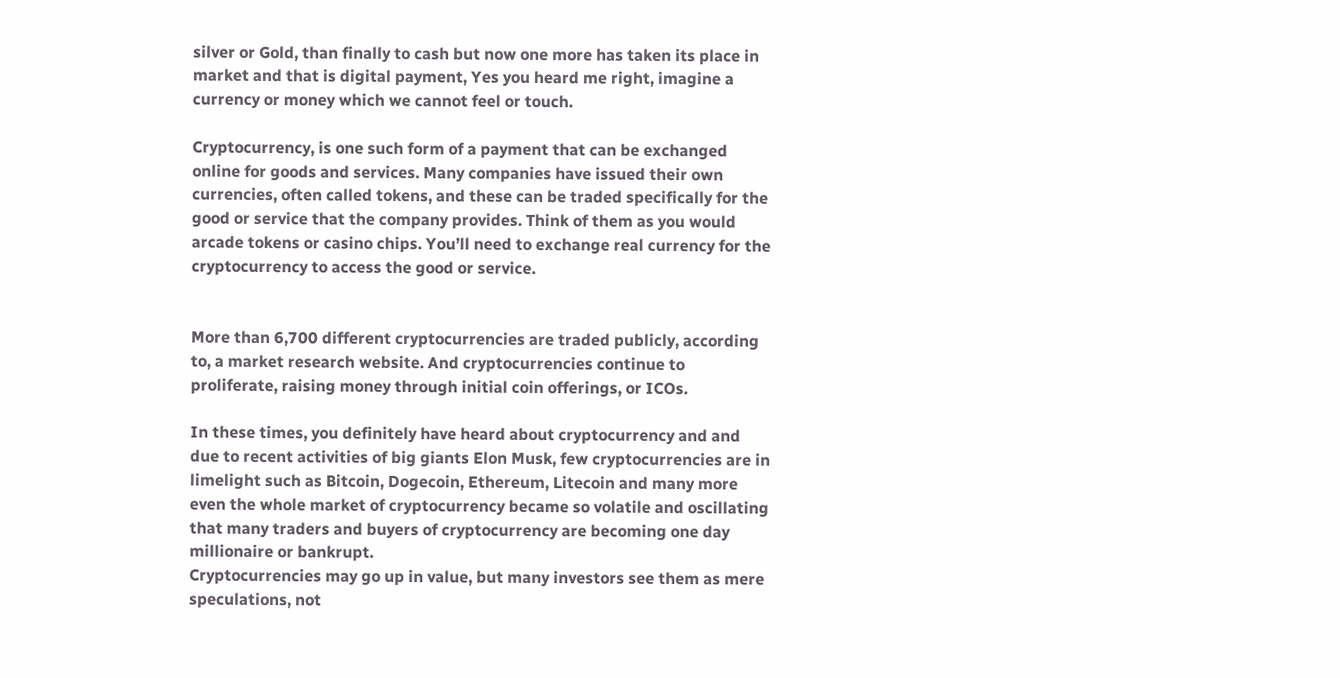silver or Gold, than finally to cash but now one more has taken its place in market and that is digital payment, Yes you heard me right, imagine a currency or money which we cannot feel or touch.

Cryptocurrency, is one such form of a payment that can be exchanged online for goods and services. Many companies have issued their own currencies, often called tokens, and these can be traded specifically for the good or service that the company provides. Think of them as you would arcade tokens or casino chips. You’ll need to exchange real currency for the cryptocurrency to access the good or service.


More than 6,700 different cryptocurrencies are traded publicly, according to, a market research website. And cryptocurrencies continue to proliferate, raising money through initial coin offerings, or ICOs.

In these times, you definitely have heard about cryptocurrency and and due to recent activities of big giants Elon Musk, few cryptocurrencies are in limelight such as Bitcoin, Dogecoin, Ethereum, Litecoin and many more even the whole market of cryptocurrency became so volatile and oscillating that many traders and buyers of cryptocurrency are becoming one day millionaire or bankrupt.
Cryptocurrencies may go up in value, but many investors see them as mere speculations, not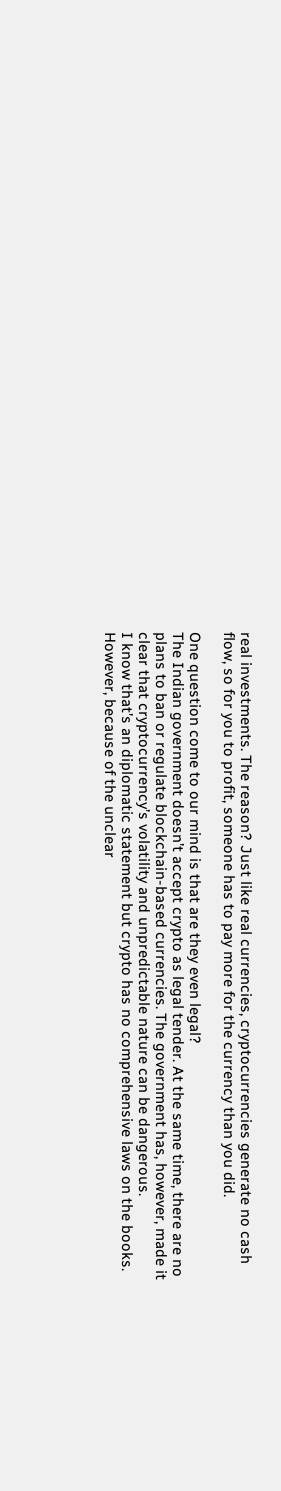real investments. The reason? Just like real currencies, cryptocurrencies generate no cash flow, so for you to profit, someone has to pay more for the currency than you did.

One question come to our mind is that are they even legal?
The Indian government doesn’t accept crypto as legal tender. At the same time, there are no plans to ban or regulate blockchain-based currencies. The government has, however, made it clear that cryptocurrency’s volatility and unpredictable nature can be dangerous.
I know that’s an diplomatic statement but crypto has no comprehensive laws on the books. However, because of the unclear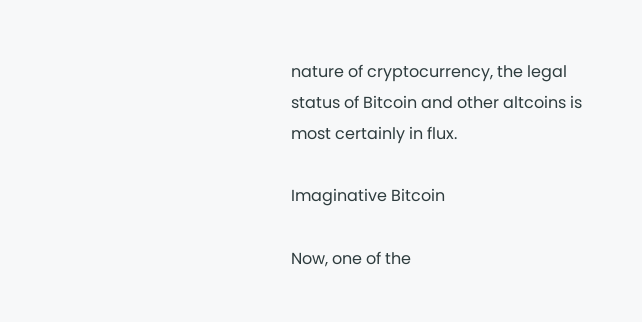nature of cryptocurrency, the legal status of Bitcoin and other altcoins is most certainly in flux.

Imaginative Bitcoin

Now, one of the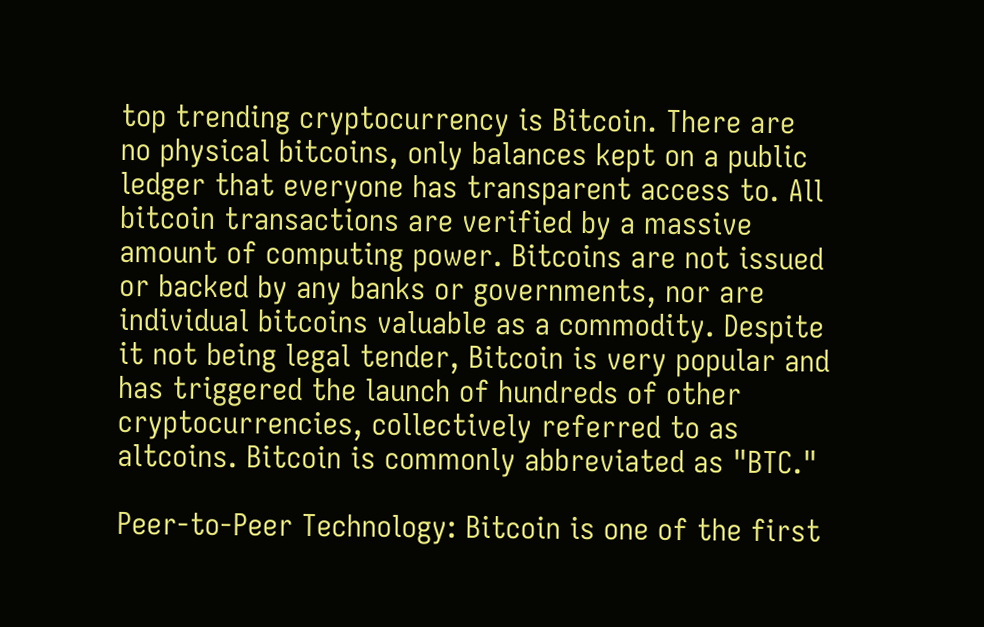top trending cryptocurrency is Bitcoin. There are no physical bitcoins, only balances kept on a public ledger that everyone has transparent access to. All bitcoin transactions are verified by a massive amount of computing power. Bitcoins are not issued or backed by any banks or governments, nor are individual bitcoins valuable as a commodity. Despite it not being legal tender, Bitcoin is very popular and has triggered the launch of hundreds of other cryptocurrencies, collectively referred to as altcoins. Bitcoin is commonly abbreviated as "BTC."

Peer-to-Peer Technology: Bitcoin is one of the first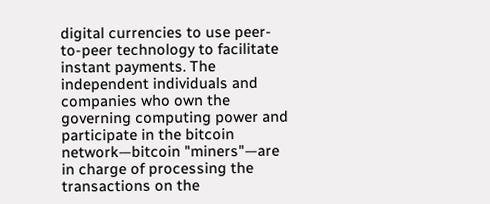digital currencies to use peer-to-peer technology to facilitate instant payments. The independent individuals and companies who own the governing computing power and participate in the bitcoin network—bitcoin "miners"—are in charge of processing the transactions on the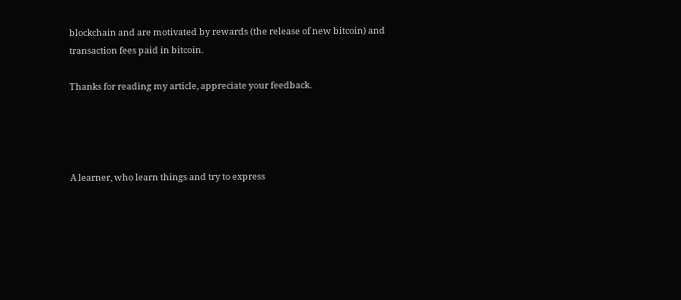blockchain and are motivated by rewards (the release of new bitcoin) and transaction fees paid in bitcoin.

Thanks for reading my article, appreciate your feedback.




A learner, who learn things and try to express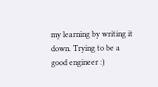my learning by writing it down. Trying to be a good engineer :)